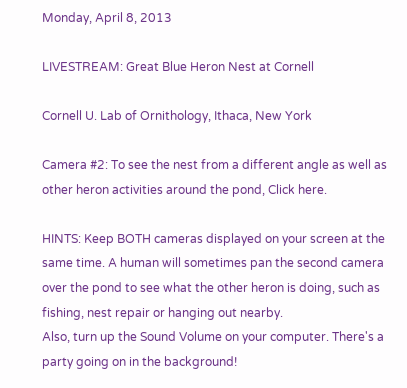Monday, April 8, 2013

LIVESTREAM: Great Blue Heron Nest at Cornell

Cornell U. Lab of Ornithology, Ithaca, New York

Camera #2: To see the nest from a different angle as well as other heron activities around the pond, Click here.

HINTS: Keep BOTH cameras displayed on your screen at the same time. A human will sometimes pan the second camera over the pond to see what the other heron is doing, such as fishing, nest repair or hanging out nearby.
Also, turn up the Sound Volume on your computer. There's a party going on in the background!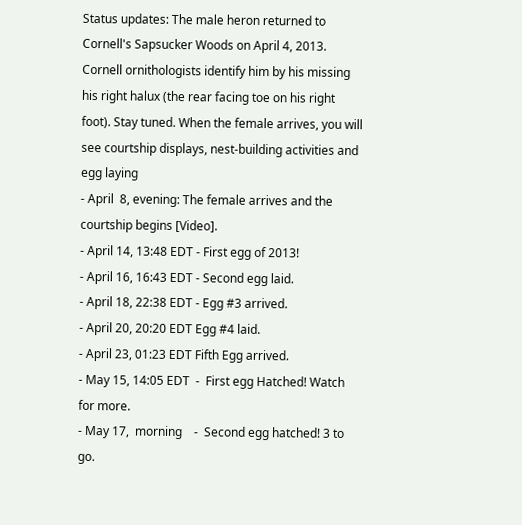Status updates: The male heron returned to Cornell's Sapsucker Woods on April 4, 2013. Cornell ornithologists identify him by his missing his right halux (the rear facing toe on his right foot). Stay tuned. When the female arrives, you will see courtship displays, nest-building activities and egg laying
- April  8, evening: The female arrives and the courtship begins [Video].
- April 14, 13:48 EDT - First egg of 2013!
- April 16, 16:43 EDT - Second egg laid.
- April 18, 22:38 EDT - Egg #3 arrived.
- April 20, 20:20 EDT Egg #4 laid.
- April 23, 01:23 EDT Fifth Egg arrived.
- May 15, 14:05 EDT  -  First egg Hatched! Watch for more.
- May 17,  morning    -  Second egg hatched! 3 to go.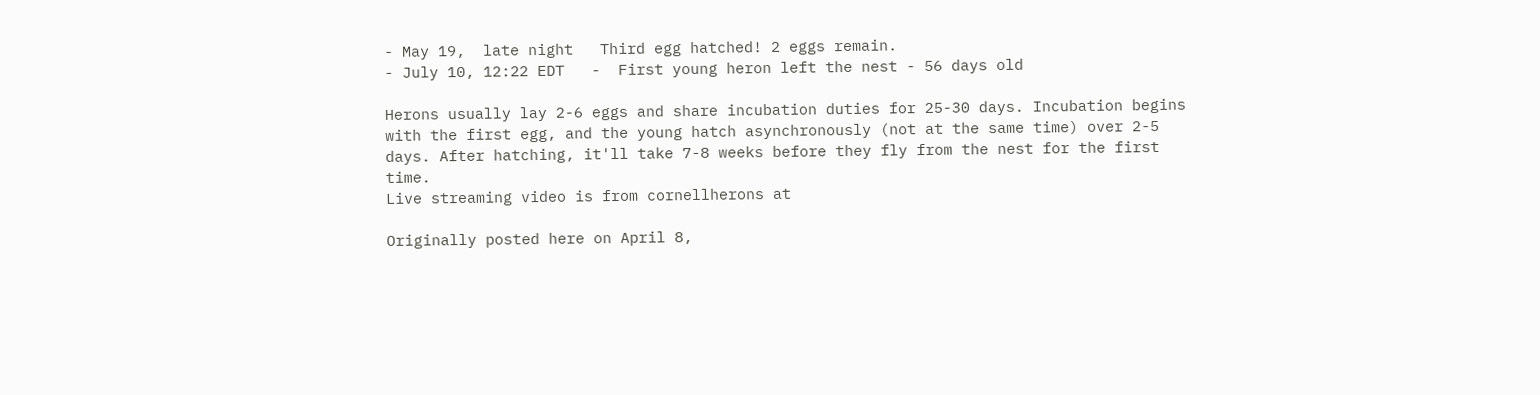- May 19,  late night   Third egg hatched! 2 eggs remain.
- July 10, 12:22 EDT   -  First young heron left the nest - 56 days old

Herons usually lay 2-6 eggs and share incubation duties for 25-30 days. Incubation begins with the first egg, and the young hatch asynchronously (not at the same time) over 2-5 days. After hatching, it'll take 7-8 weeks before they fly from the nest for the first time.
Live streaming video is from cornellherons at

Originally posted here on April 8,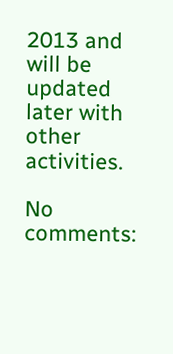2013 and will be updated later with other activities.

No comments: